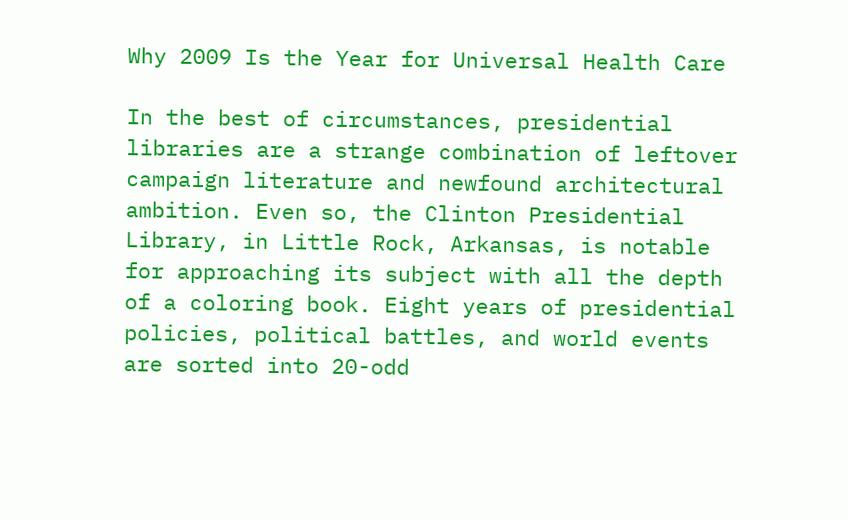Why 2009 Is the Year for Universal Health Care

In the best of circumstances, presidential libraries are a strange combination of leftover campaign literature and newfound architectural ambition. Even so, the Clinton Presidential Library, in Little Rock, Arkansas, is notable for approaching its subject with all the depth of a coloring book. Eight years of presidential policies, political battles, and world events are sorted into 20-odd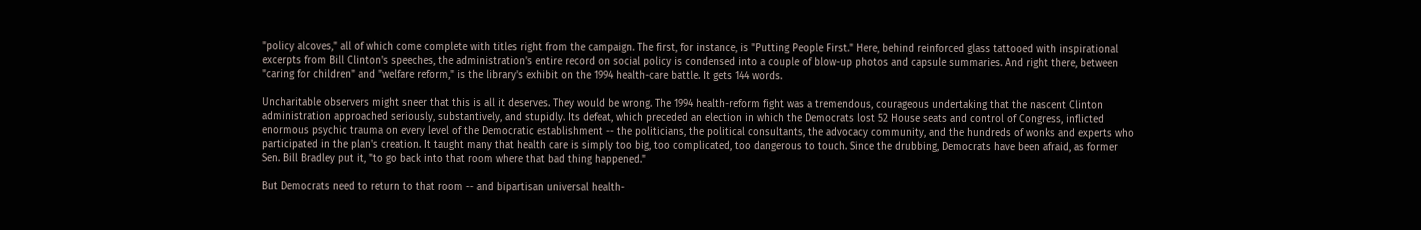"policy alcoves," all of which come complete with titles right from the campaign. The first, for instance, is "Putting People First." Here, behind reinforced glass tattooed with inspirational excerpts from Bill Clinton's speeches, the administration's entire record on social policy is condensed into a couple of blow-up photos and capsule summaries. And right there, between "caring for children" and "welfare reform," is the library's exhibit on the 1994 health-care battle. It gets 144 words.

Uncharitable observers might sneer that this is all it deserves. They would be wrong. The 1994 health-reform fight was a tremendous, courageous undertaking that the nascent Clinton administration approached seriously, substantively, and stupidly. Its defeat, which preceded an election in which the Democrats lost 52 House seats and control of Congress, inflicted enormous psychic trauma on every level of the Democratic establishment -- the politicians, the political consultants, the advocacy community, and the hundreds of wonks and experts who participated in the plan's creation. It taught many that health care is simply too big, too complicated, too dangerous to touch. Since the drubbing, Democrats have been afraid, as former Sen. Bill Bradley put it, "to go back into that room where that bad thing happened."

But Democrats need to return to that room -- and bipartisan universal health-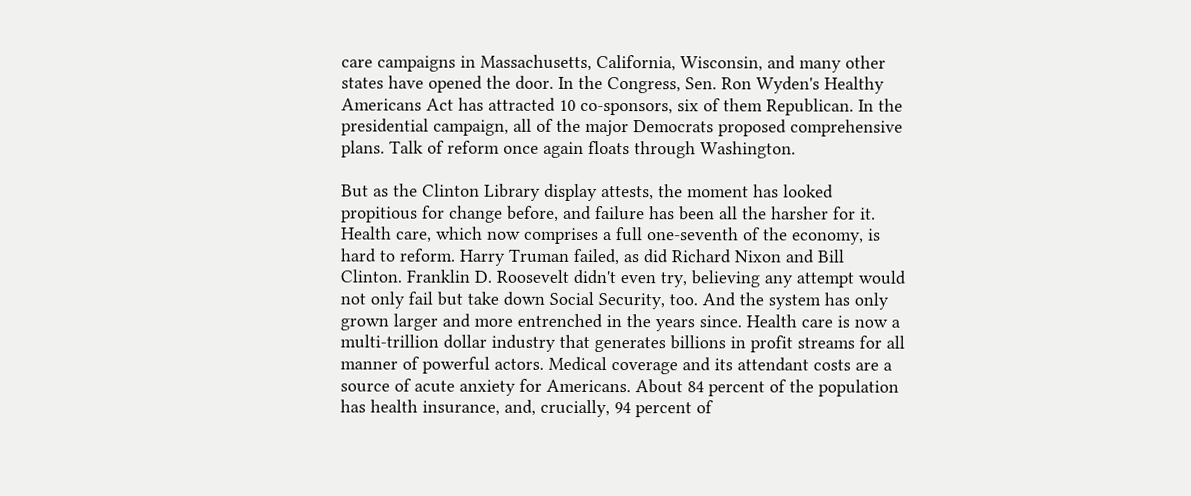care campaigns in Massachusetts, California, Wisconsin, and many other states have opened the door. In the Congress, Sen. Ron Wyden's Healthy Americans Act has attracted 10 co-sponsors, six of them Republican. In the presidential campaign, all of the major Democrats proposed comprehensive plans. Talk of reform once again floats through Washington.

But as the Clinton Library display attests, the moment has looked propitious for change before, and failure has been all the harsher for it. Health care, which now comprises a full one-seventh of the economy, is hard to reform. Harry Truman failed, as did Richard Nixon and Bill Clinton. Franklin D. Roosevelt didn't even try, believing any attempt would not only fail but take down Social Security, too. And the system has only grown larger and more entrenched in the years since. Health care is now a multi-trillion dollar industry that generates billions in profit streams for all manner of powerful actors. Medical coverage and its attendant costs are a source of acute anxiety for Americans. About 84 percent of the population has health insurance, and, crucially, 94 percent of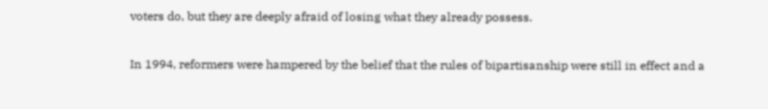voters do, but they are deeply afraid of losing what they already possess.

In 1994, reformers were hampered by the belief that the rules of bipartisanship were still in effect and a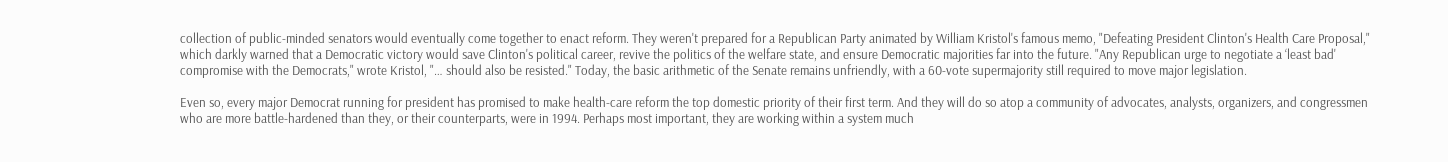collection of public-minded senators would eventually come together to enact reform. They weren't prepared for a Republican Party animated by William Kristol's famous memo, "Defeating President Clinton's Health Care Proposal," which darkly warned that a Democratic victory would save Clinton's political career, revive the politics of the welfare state, and ensure Democratic majorities far into the future. "Any Republican urge to negotiate a ‘least bad' compromise with the Democrats," wrote Kristol, "… should also be resisted." Today, the basic arithmetic of the Senate remains unfriendly, with a 60-vote supermajority still required to move major legislation.

Even so, every major Democrat running for president has promised to make health-care reform the top domestic priority of their first term. And they will do so atop a community of advocates, analysts, organizers, and congressmen who are more battle-hardened than they, or their counterparts, were in 1994. Perhaps most important, they are working within a system much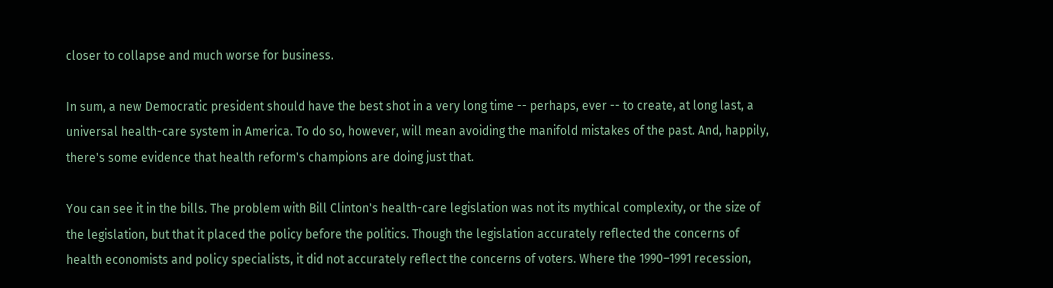closer to collapse and much worse for business.

In sum, a new Democratic president should have the best shot in a very long time -- perhaps, ever -- to create, at long last, a universal health-care system in America. To do so, however, will mean avoiding the manifold mistakes of the past. And, happily, there's some evidence that health reform's champions are doing just that.

You can see it in the bills. The problem with Bill Clinton's health-care legislation was not its mythical complexity, or the size of the legislation, but that it placed the policy before the politics. Though the legislation accurately reflected the concerns of health economists and policy specialists, it did not accurately reflect the concerns of voters. Where the 1990–1991 recession,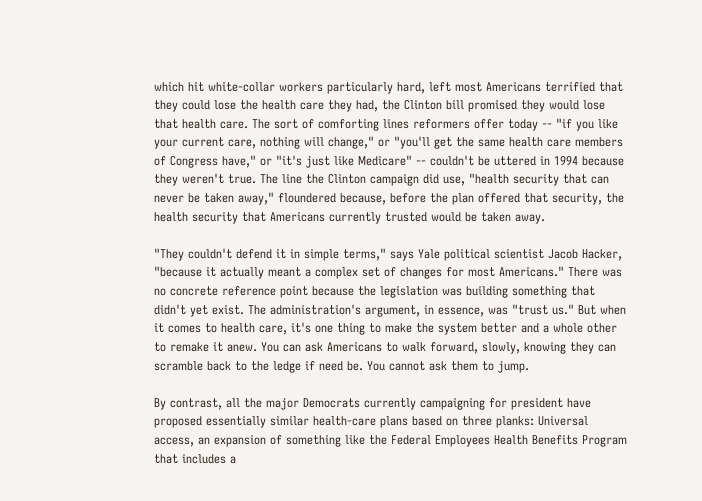which hit white-collar workers particularly hard, left most Americans terrified that they could lose the health care they had, the Clinton bill promised they would lose that health care. The sort of comforting lines reformers offer today -- "if you like your current care, nothing will change," or "you'll get the same health care members of Congress have," or "it's just like Medicare" -- couldn't be uttered in 1994 because they weren't true. The line the Clinton campaign did use, "health security that can never be taken away," floundered because, before the plan offered that security, the health security that Americans currently trusted would be taken away.

"They couldn't defend it in simple terms," says Yale political scientist Jacob Hacker, "because it actually meant a complex set of changes for most Americans." There was no concrete reference point because the legislation was building something that didn't yet exist. The administration's argument, in essence, was "trust us." But when it comes to health care, it's one thing to make the system better and a whole other to remake it anew. You can ask Americans to walk forward, slowly, knowing they can scramble back to the ledge if need be. You cannot ask them to jump.

By contrast, all the major Democrats currently campaigning for president have proposed essentially similar health-care plans based on three planks: Universal access, an expansion of something like the Federal Employees Health Benefits Program that includes a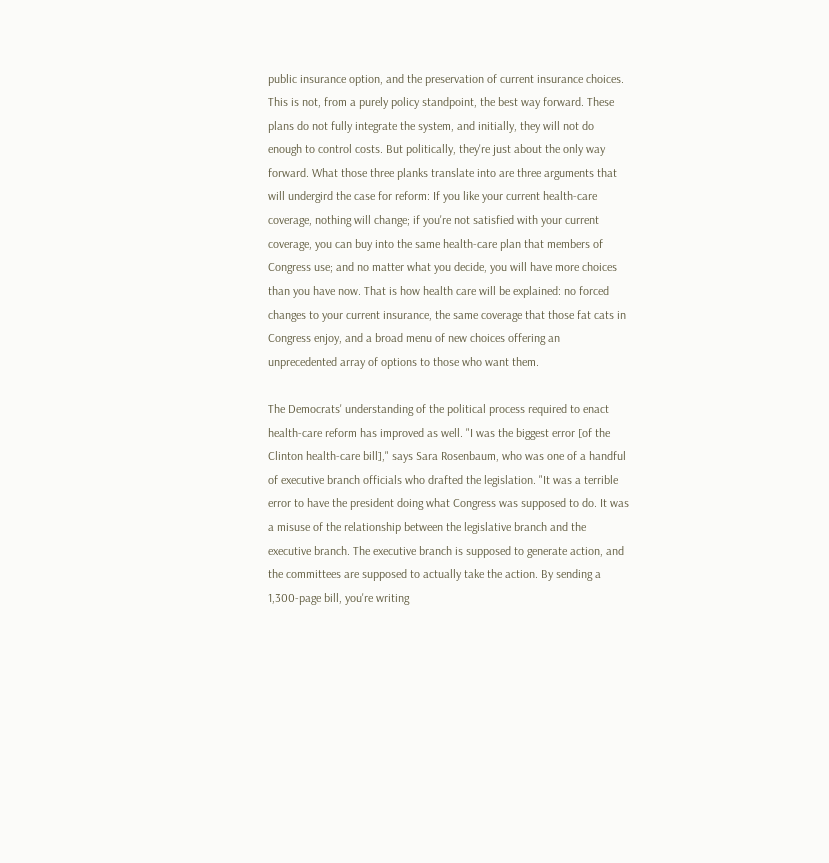public insurance option, and the preservation of current insurance choices. This is not, from a purely policy standpoint, the best way forward. These plans do not fully integrate the system, and initially, they will not do enough to control costs. But politically, they're just about the only way forward. What those three planks translate into are three arguments that will undergird the case for reform: If you like your current health-care coverage, nothing will change; if you're not satisfied with your current coverage, you can buy into the same health-care plan that members of Congress use; and no matter what you decide, you will have more choices than you have now. That is how health care will be explained: no forced changes to your current insurance, the same coverage that those fat cats in Congress enjoy, and a broad menu of new choices offering an unprecedented array of options to those who want them.

The Democrats' understanding of the political process required to enact health-care reform has improved as well. "I was the biggest error [of the Clinton health-care bill]," says Sara Rosenbaum, who was one of a handful of executive branch officials who drafted the legislation. "It was a terrible error to have the president doing what Congress was supposed to do. It was a misuse of the relationship between the legislative branch and the executive branch. The executive branch is supposed to generate action, and the committees are supposed to actually take the action. By sending a 1,300-page bill, you're writing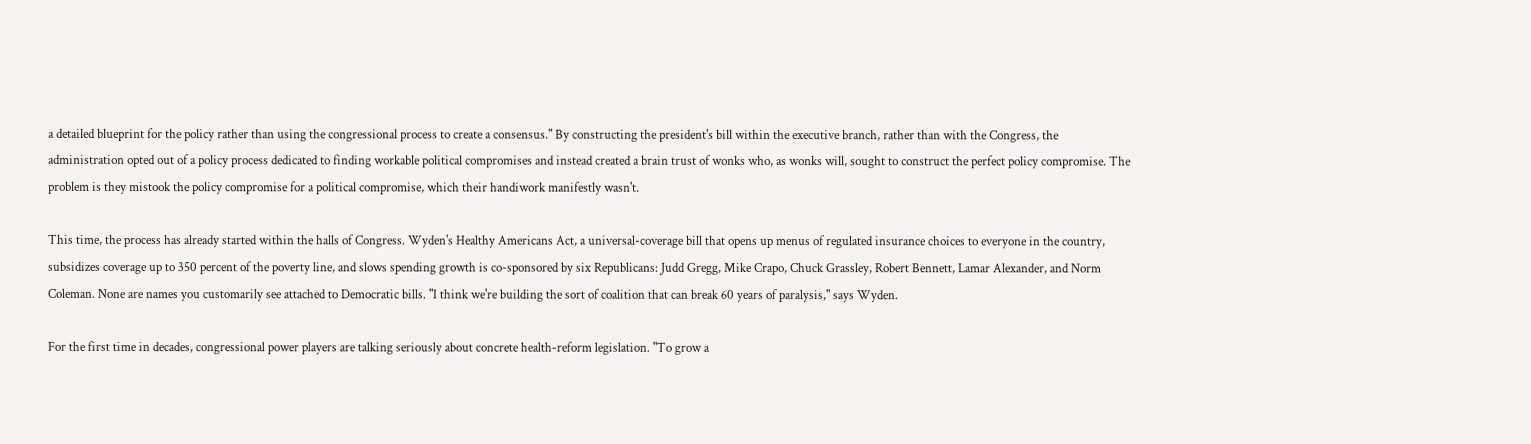a detailed blueprint for the policy rather than using the congressional process to create a consensus." By constructing the president's bill within the executive branch, rather than with the Congress, the administration opted out of a policy process dedicated to finding workable political compromises and instead created a brain trust of wonks who, as wonks will, sought to construct the perfect policy compromise. The problem is they mistook the policy compromise for a political compromise, which their handiwork manifestly wasn't.

This time, the process has already started within the halls of Congress. Wyden's Healthy Americans Act, a universal-coverage bill that opens up menus of regulated insurance choices to everyone in the country, subsidizes coverage up to 350 percent of the poverty line, and slows spending growth is co-sponsored by six Republicans: Judd Gregg, Mike Crapo, Chuck Grassley, Robert Bennett, Lamar Alexander, and Norm Coleman. None are names you customarily see attached to Democratic bills. "I think we're building the sort of coalition that can break 60 years of paralysis," says Wyden.

For the first time in decades, congressional power players are talking seriously about concrete health-reform legislation. "To grow a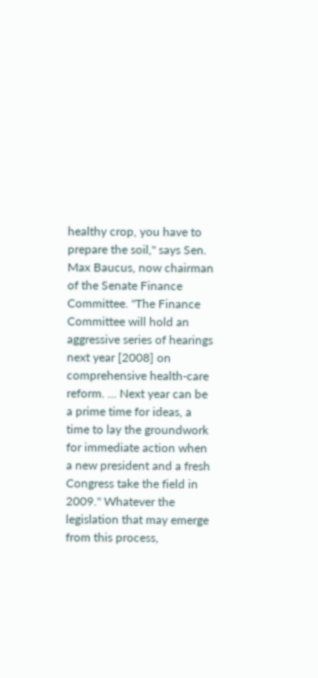healthy crop, you have to prepare the soil," says Sen. Max Baucus, now chairman of the Senate Finance Committee. "The Finance Committee will hold an aggressive series of hearings next year [2008] on comprehensive health-care reform. … Next year can be a prime time for ideas, a time to lay the groundwork for immediate action when a new president and a fresh Congress take the field in 2009." Whatever the legislation that may emerge from this process,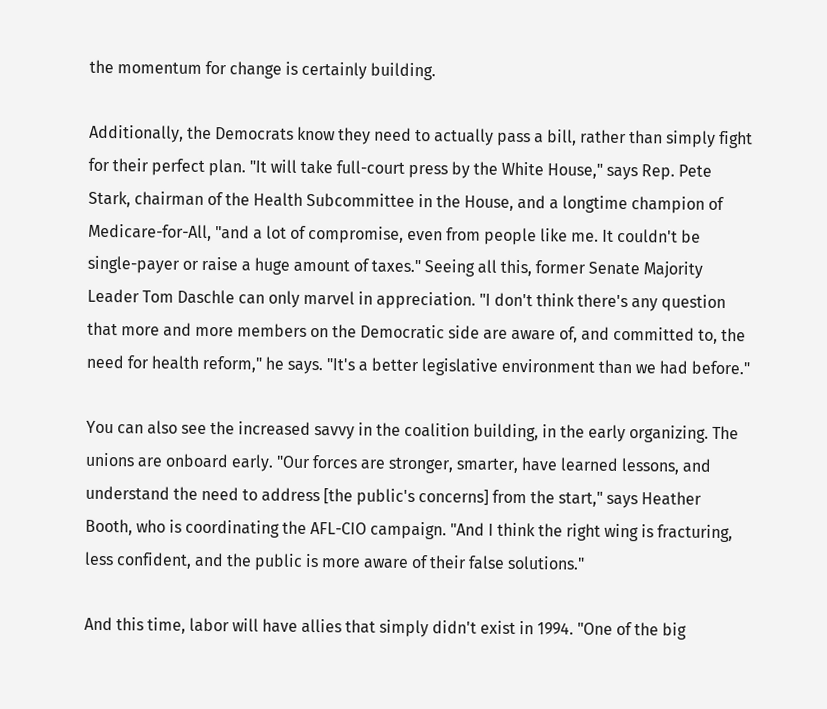the momentum for change is certainly building.

Additionally, the Democrats know they need to actually pass a bill, rather than simply fight for their perfect plan. "It will take full-court press by the White House," says Rep. Pete Stark, chairman of the Health Subcommittee in the House, and a longtime champion of Medicare-for-All, "and a lot of compromise, even from people like me. It couldn't be single-payer or raise a huge amount of taxes." Seeing all this, former Senate Majority Leader Tom Daschle can only marvel in appreciation. "I don't think there's any question that more and more members on the Democratic side are aware of, and committed to, the need for health reform," he says. "It's a better legislative environment than we had before."

You can also see the increased savvy in the coalition building, in the early organizing. The unions are onboard early. "Our forces are stronger, smarter, have learned lessons, and understand the need to address [the public's concerns] from the start," says Heather Booth, who is coordinating the AFL-CIO campaign. "And I think the right wing is fracturing, less confident, and the public is more aware of their false solutions."

And this time, labor will have allies that simply didn't exist in 1994. "One of the big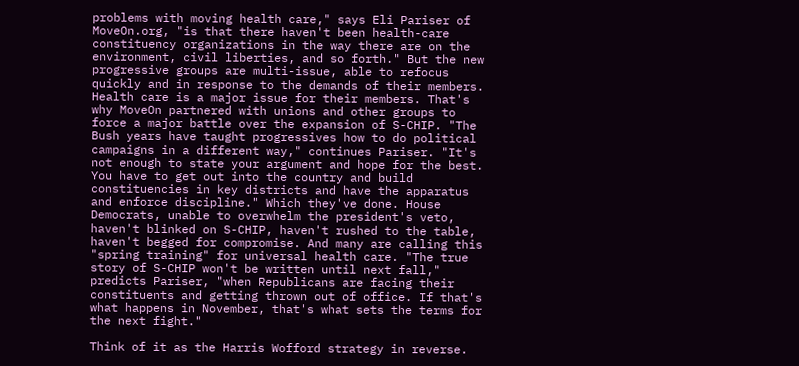problems with moving health care," says Eli Pariser of MoveOn.org, "is that there haven't been health-care constituency organizations in the way there are on the environment, civil liberties, and so forth." But the new progressive groups are multi-issue, able to refocus quickly and in response to the demands of their members. Health care is a major issue for their members. That's why MoveOn partnered with unions and other groups to force a major battle over the expansion of S-CHIP. "The Bush years have taught progressives how to do political campaigns in a different way," continues Pariser. "It's not enough to state your argument and hope for the best. You have to get out into the country and build constituencies in key districts and have the apparatus and enforce discipline." Which they've done. House Democrats, unable to overwhelm the president's veto, haven't blinked on S-CHIP, haven't rushed to the table, haven't begged for compromise. And many are calling this "spring training" for universal health care. "The true story of S-CHIP won't be written until next fall," predicts Pariser, "when Republicans are facing their constituents and getting thrown out of office. If that's what happens in November, that's what sets the terms for the next fight."

Think of it as the Harris Wofford strategy in reverse.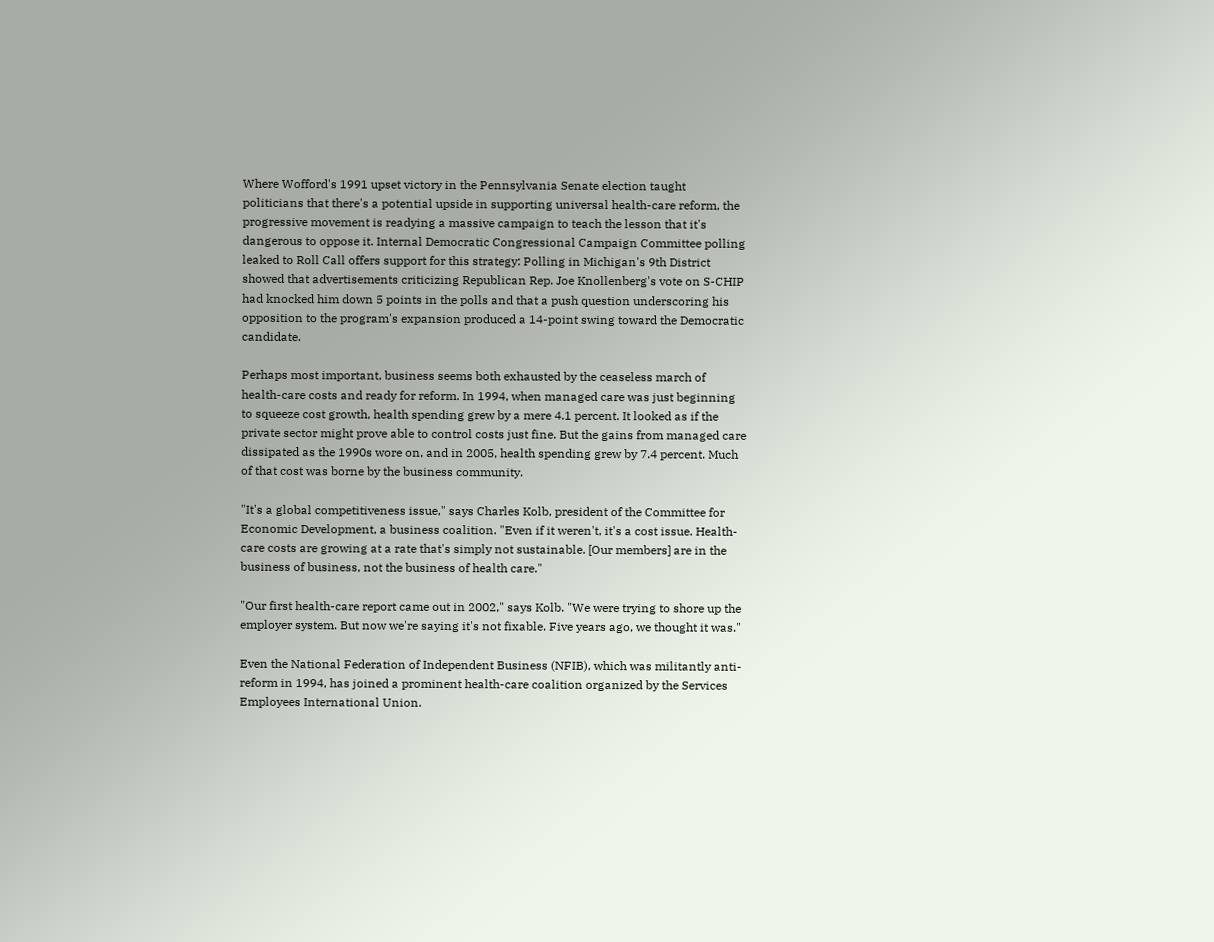Where Wofford's 1991 upset victory in the Pennsylvania Senate election taught politicians that there's a potential upside in supporting universal health-care reform, the progressive movement is readying a massive campaign to teach the lesson that it's dangerous to oppose it. Internal Democratic Congressional Campaign Committee polling leaked to Roll Call offers support for this strategy: Polling in Michigan's 9th District showed that advertisements criticizing Republican Rep. Joe Knollenberg's vote on S-CHIP had knocked him down 5 points in the polls and that a push question underscoring his opposition to the program's expansion produced a 14-point swing toward the Democratic candidate.

Perhaps most important, business seems both exhausted by the ceaseless march of health-care costs and ready for reform. In 1994, when managed care was just beginning to squeeze cost growth, health spending grew by a mere 4.1 percent. It looked as if the private sector might prove able to control costs just fine. But the gains from managed care dissipated as the 1990s wore on, and in 2005, health spending grew by 7.4 percent. Much of that cost was borne by the business community.

"It's a global competitiveness issue," says Charles Kolb, president of the Committee for Economic Development, a business coalition. "Even if it weren't, it's a cost issue. Health-care costs are growing at a rate that's simply not sustainable. [Our members] are in the business of business, not the business of health care."

"Our first health-care report came out in 2002," says Kolb. "We were trying to shore up the employer system. But now we're saying it's not fixable. Five years ago, we thought it was."

Even the National Federation of Independent Business (NFIB), which was militantly anti-reform in 1994, has joined a prominent health-care coalition organized by the Services Employees International Union.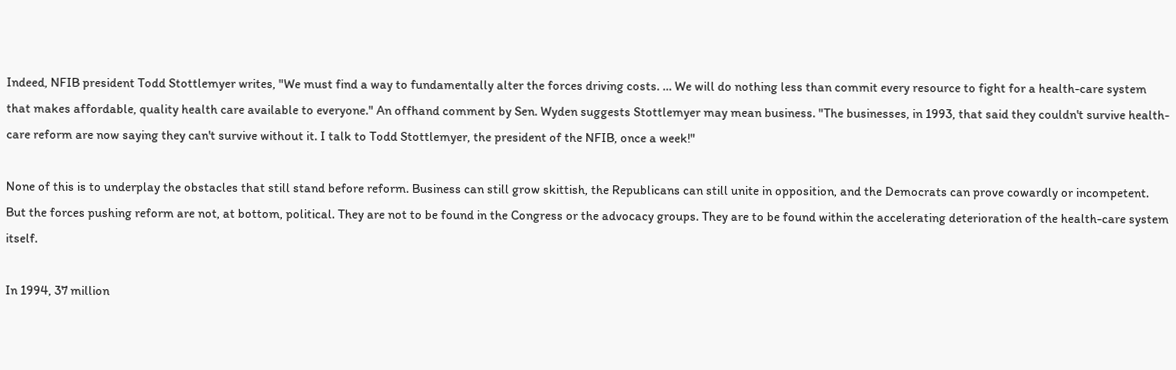Indeed, NFIB president Todd Stottlemyer writes, "We must find a way to fundamentally alter the forces driving costs. … We will do nothing less than commit every resource to fight for a health-care system that makes affordable, quality health care available to everyone." An offhand comment by Sen. Wyden suggests Stottlemyer may mean business. "The businesses, in 1993, that said they couldn't survive health-care reform are now saying they can't survive without it. I talk to Todd Stottlemyer, the president of the NFIB, once a week!"

None of this is to underplay the obstacles that still stand before reform. Business can still grow skittish, the Republicans can still unite in opposition, and the Democrats can prove cowardly or incompetent. But the forces pushing reform are not, at bottom, political. They are not to be found in the Congress or the advocacy groups. They are to be found within the accelerating deterioration of the health-care system itself.

In 1994, 37 million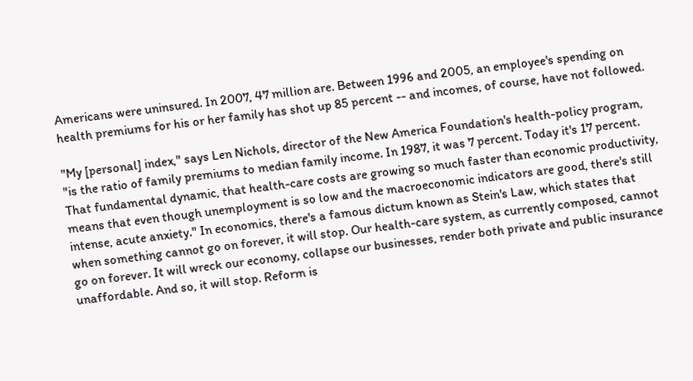Americans were uninsured. In 2007, 47 million are. Between 1996 and 2005, an employee's spending on health premiums for his or her family has shot up 85 percent -- and incomes, of course, have not followed.

"My [personal] index," says Len Nichols, director of the New America Foundation's health-policy program, "is the ratio of family premiums to median family income. In 1987, it was 7 percent. Today it's 17 percent. That fundamental dynamic, that health-care costs are growing so much faster than economic productivity, means that even though unemployment is so low and the macroeconomic indicators are good, there's still intense, acute anxiety." In economics, there's a famous dictum known as Stein's Law, which states that when something cannot go on forever, it will stop. Our health-care system, as currently composed, cannot go on forever. It will wreck our economy, collapse our businesses, render both private and public insurance unaffordable. And so, it will stop. Reform is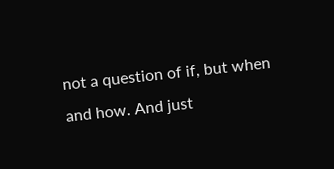not a question of if, but when and how. And just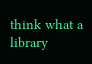think what a library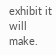exhibit it will make.